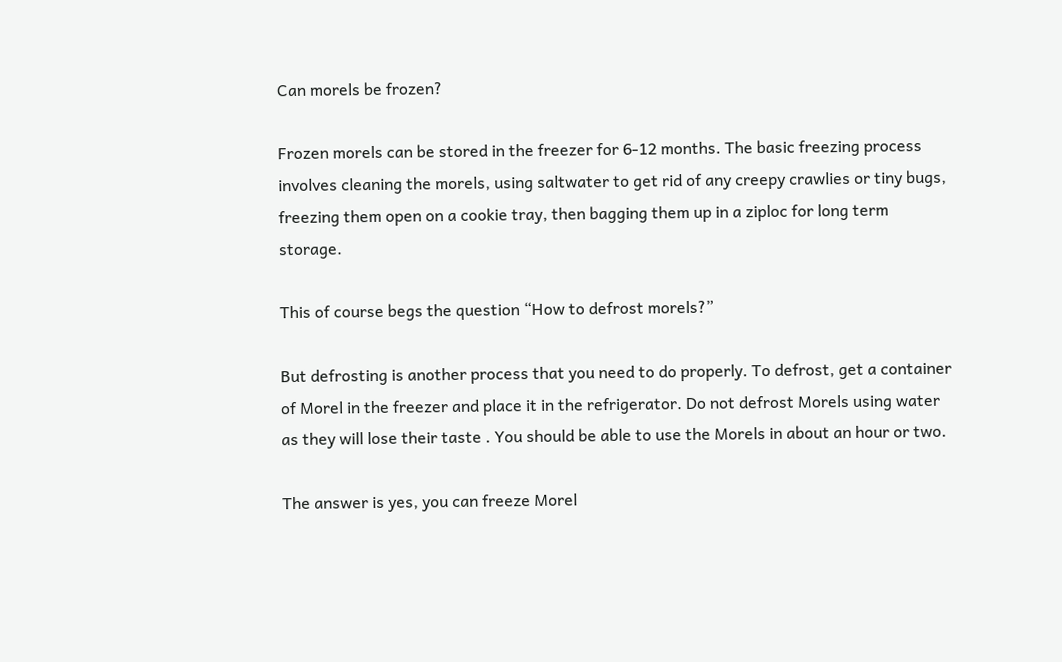Can morels be frozen?

Frozen morels can be stored in the freezer for 6-12 months. The basic freezing process involves cleaning the morels, using saltwater to get rid of any creepy crawlies or tiny bugs, freezing them open on a cookie tray, then bagging them up in a ziploc for long term storage.

This of course begs the question “How to defrost morels?”

But defrosting is another process that you need to do properly. To defrost, get a container of Morel in the freezer and place it in the refrigerator. Do not defrost Morels using water as they will lose their taste . You should be able to use the Morels in about an hour or two.

The answer is yes, you can freeze Morel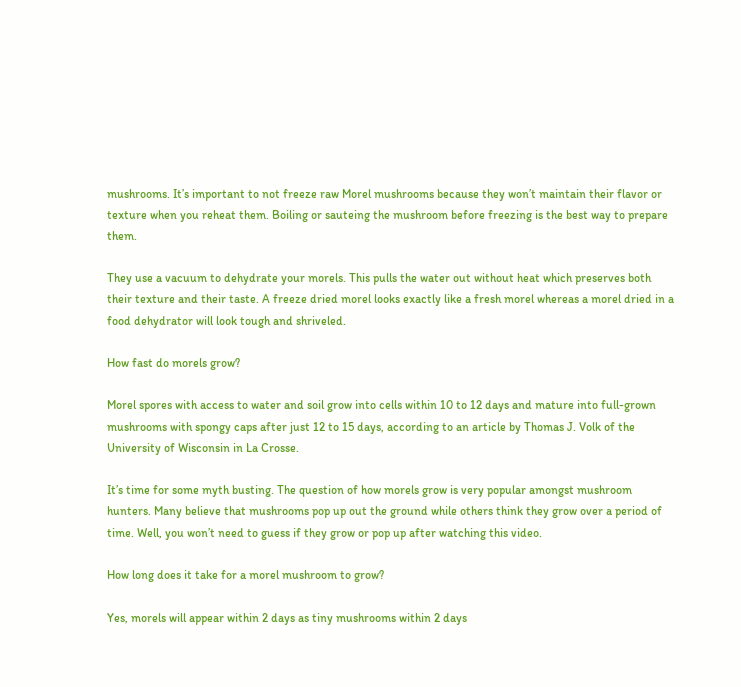mushrooms. It’s important to not freeze raw Morel mushrooms because they won’t maintain their flavor or texture when you reheat them. Boiling or sauteing the mushroom before freezing is the best way to prepare them.

They use a vacuum to dehydrate your morels. This pulls the water out without heat which preserves both their texture and their taste. A freeze dried morel looks exactly like a fresh morel whereas a morel dried in a food dehydrator will look tough and shriveled.

How fast do morels grow?

Morel spores with access to water and soil grow into cells within 10 to 12 days and mature into full-grown mushrooms with spongy caps after just 12 to 15 days, according to an article by Thomas J. Volk of the University of Wisconsin in La Crosse.

It’s time for some myth busting. The question of how morels grow is very popular amongst mushroom hunters. Many believe that mushrooms pop up out the ground while others think they grow over a period of time. Well, you won’t need to guess if they grow or pop up after watching this video.

How long does it take for a morel mushroom to grow?

Yes, morels will appear within 2 days as tiny mushrooms within 2 days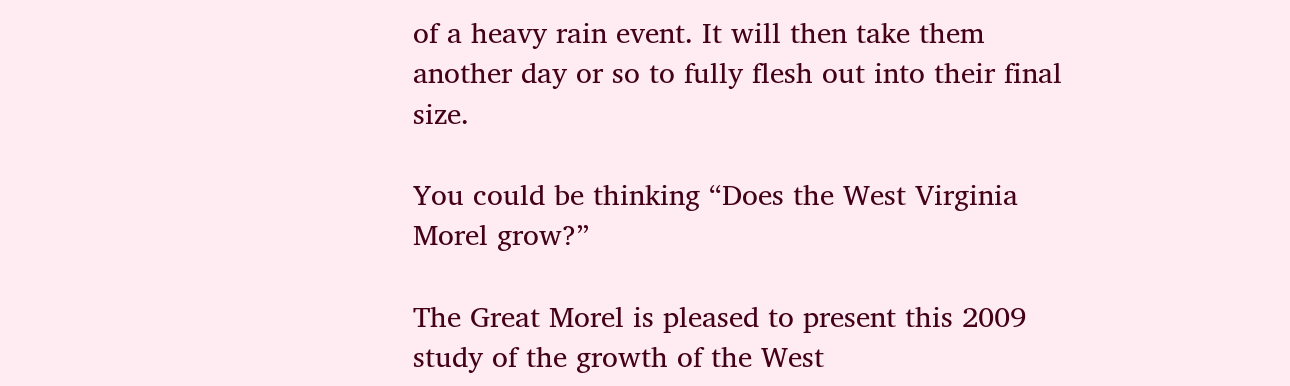of a heavy rain event. It will then take them another day or so to fully flesh out into their final size.

You could be thinking “Does the West Virginia Morel grow?”

The Great Morel is pleased to present this 2009 study of the growth of the West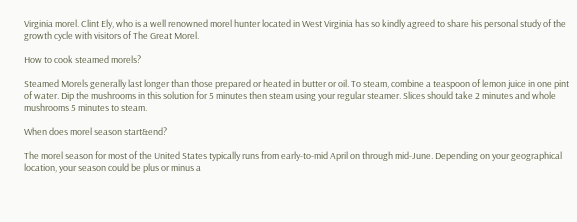Virginia morel. Clint Ely, who is a well renowned morel hunter located in West Virginia has so kindly agreed to share his personal study of the growth cycle with visitors of The Great Morel.

How to cook steamed morels?

Steamed Morels generally last longer than those prepared or heated in butter or oil. To steam, combine a teaspoon of lemon juice in one pint of water. Dip the mushrooms in this solution for 5 minutes then steam using your regular steamer. Slices should take 2 minutes and whole mushrooms 5 minutes to steam.

When does morel season start&end?

The morel season for most of the United States typically runs from early-to-mid April on through mid-June. Depending on your geographical location, your season could be plus or minus a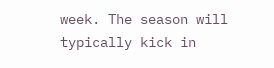week. The season will typically kick in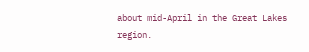about mid-April in the Great Lakes region.